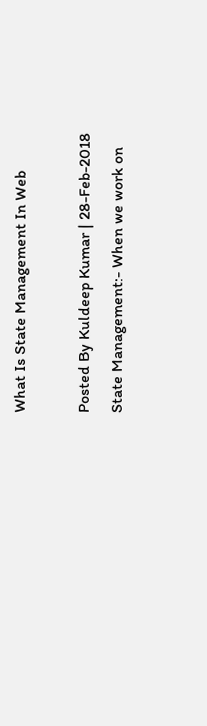What Is State Management In Web

Posted By Kuldeep Kumar | 28-Feb-2018
State Management:- When we work on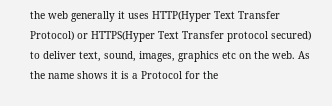the web generally it uses HTTP(Hyper Text Transfer Protocol) or HTTPS(Hyper Text Transfer protocol secured) to deliver text, sound, images, graphics etc on the web. As the name shows it is a Protocol for the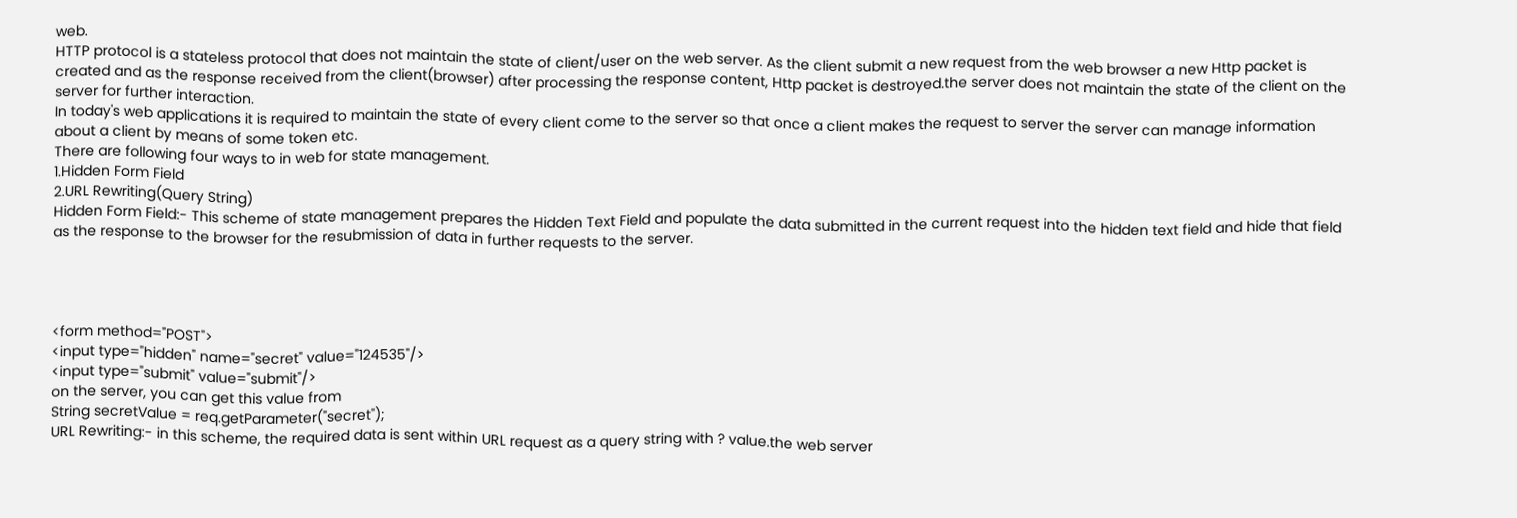web.
HTTP protocol is a stateless protocol that does not maintain the state of client/user on the web server. As the client submit a new request from the web browser a new Http packet is created and as the response received from the client(browser) after processing the response content, Http packet is destroyed.the server does not maintain the state of the client on the server for further interaction.
In today's web applications it is required to maintain the state of every client come to the server so that once a client makes the request to server the server can manage information about a client by means of some token etc.
There are following four ways to in web for state management.
1.Hidden Form Field
2.URL Rewriting(Query String)
Hidden Form Field:- This scheme of state management prepares the Hidden Text Field and populate the data submitted in the current request into the hidden text field and hide that field as the response to the browser for the resubmission of data in further requests to the server.




<form method="POST">
<input type="hidden" name="secret" value="124535"/>
<input type="submit" value="submit"/>
on the server, you can get this value from
String secretValue = req.getParameter("secret");
URL Rewriting:- in this scheme, the required data is sent within URL request as a query string with ? value.the web server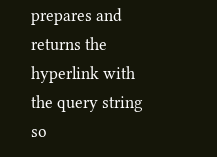prepares and returns the hyperlink with the query string so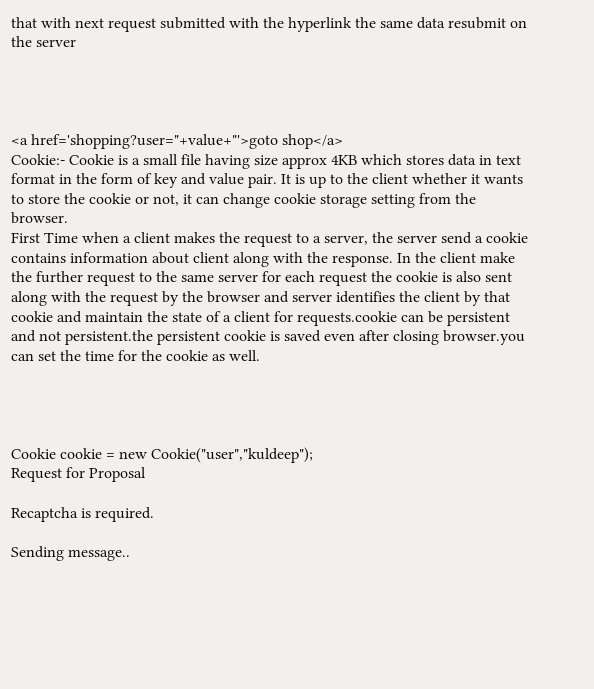that with next request submitted with the hyperlink the same data resubmit on the server




<a href='shopping?user="+value+"'>goto shop</a>
Cookie:- Cookie is a small file having size approx 4KB which stores data in text format in the form of key and value pair. It is up to the client whether it wants to store the cookie or not, it can change cookie storage setting from the browser.
First Time when a client makes the request to a server, the server send a cookie contains information about client along with the response. In the client make the further request to the same server for each request the cookie is also sent along with the request by the browser and server identifies the client by that cookie and maintain the state of a client for requests.cookie can be persistent and not persistent.the persistent cookie is saved even after closing browser.you can set the time for the cookie as well.




Cookie cookie = new Cookie("user","kuldeep");
Request for Proposal

Recaptcha is required.

Sending message..